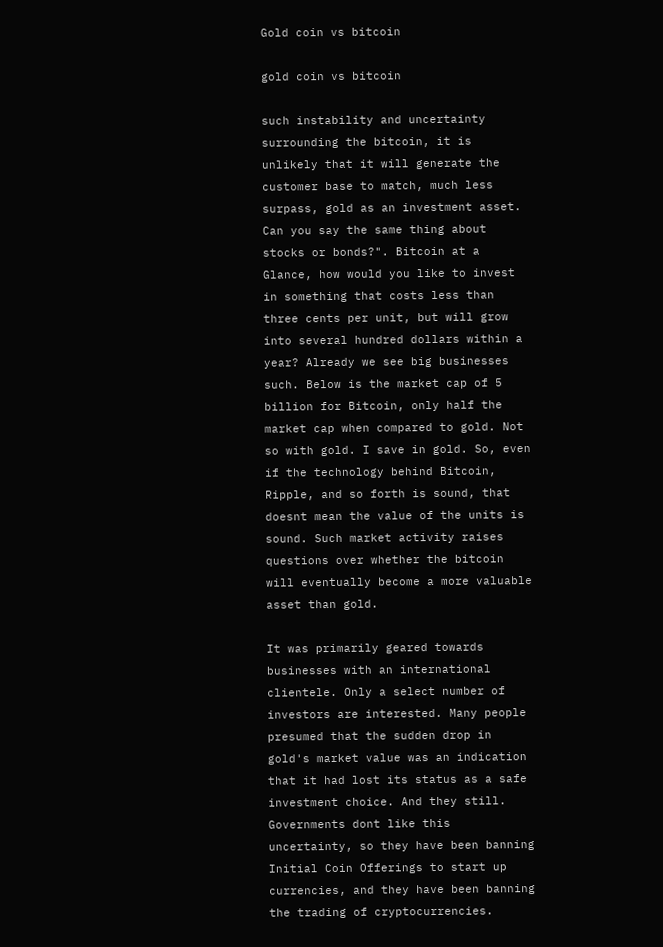Gold coin vs bitcoin

gold coin vs bitcoin

such instability and uncertainty surrounding the bitcoin, it is unlikely that it will generate the customer base to match, much less surpass, gold as an investment asset. Can you say the same thing about stocks or bonds?". Bitcoin at a Glance, how would you like to invest in something that costs less than three cents per unit, but will grow into several hundred dollars within a year? Already we see big businesses such. Below is the market cap of 5 billion for Bitcoin, only half the market cap when compared to gold. Not so with gold. I save in gold. So, even if the technology behind Bitcoin, Ripple, and so forth is sound, that doesnt mean the value of the units is sound. Such market activity raises questions over whether the bitcoin will eventually become a more valuable asset than gold.

It was primarily geared towards businesses with an international clientele. Only a select number of investors are interested. Many people presumed that the sudden drop in gold's market value was an indication that it had lost its status as a safe investment choice. And they still. Governments dont like this uncertainty, so they have been banning Initial Coin Offerings to start up currencies, and they have been banning the trading of cryptocurrencies.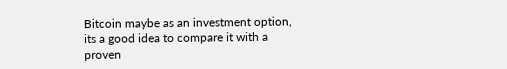Bitcoin maybe as an investment option, its a good idea to compare it with a proven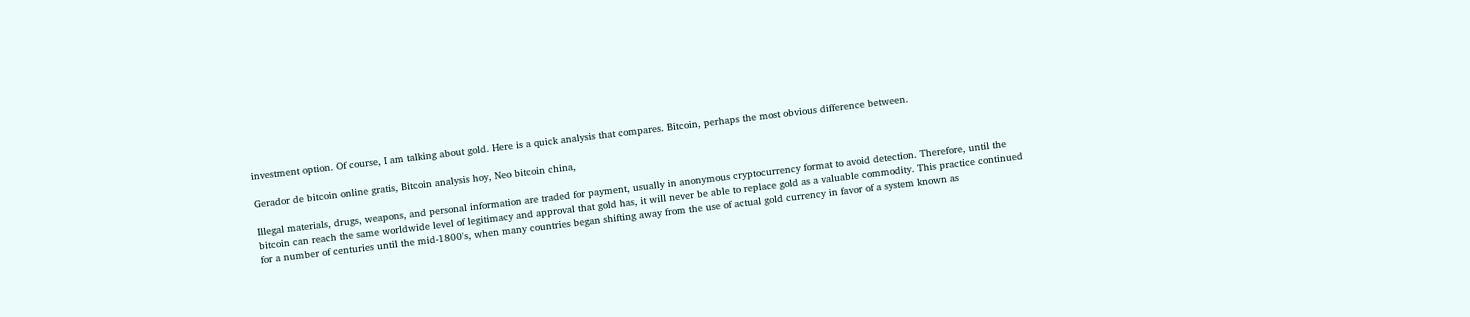investment option. Of course, I am talking about gold. Here is a quick analysis that compares. Bitcoin, perhaps the most obvious difference between.

Gerador de bitcoin online gratis, Bitcoin analysis hoy, Neo bitcoin china,

Illegal materials, drugs, weapons, and personal information are traded for payment, usually in anonymous cryptocurrency format to avoid detection. Therefore, until the bitcoin can reach the same worldwide level of legitimacy and approval that gold has, it will never be able to replace gold as a valuable commodity. This practice continued for a number of centuries until the mid-1800's, when many countries began shifting away from the use of actual gold currency in favor of a system known as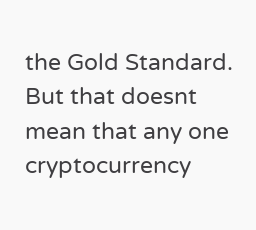the Gold Standard. But that doesnt mean that any one cryptocurrency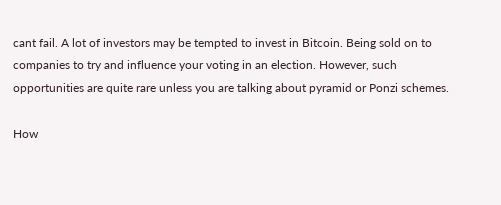cant fail. A lot of investors may be tempted to invest in Bitcoin. Being sold on to companies to try and influence your voting in an election. However, such opportunities are quite rare unless you are talking about pyramid or Ponzi schemes.

How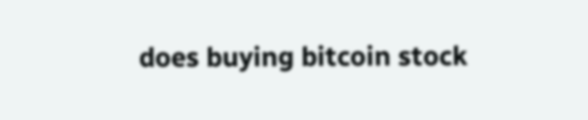does buying bitcoin stock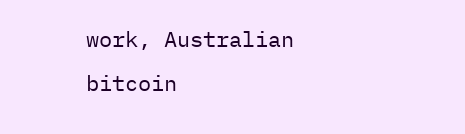work, Australian bitcoin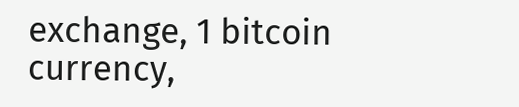exchange, 1 bitcoin currency,